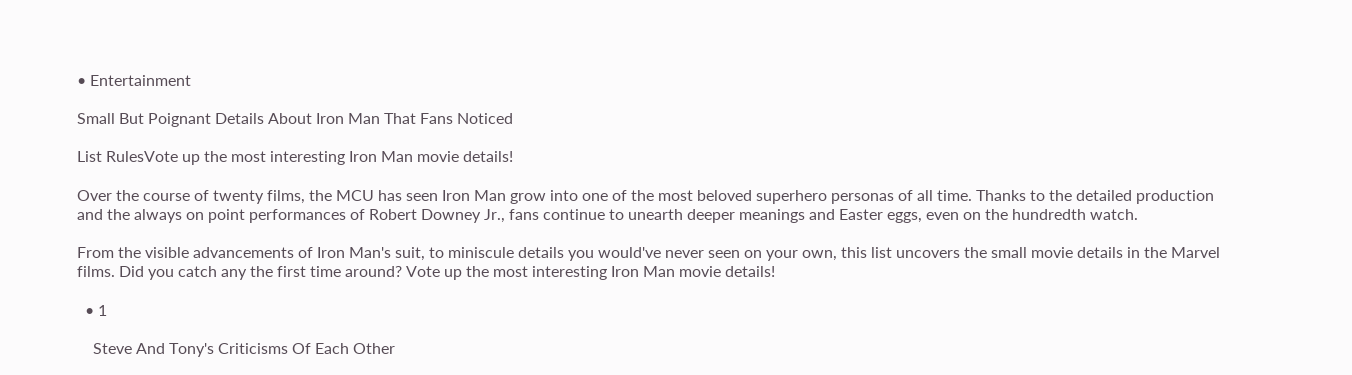• Entertainment

Small But Poignant Details About Iron Man That Fans Noticed

List RulesVote up the most interesting Iron Man movie details!

Over the course of twenty films, the MCU has seen Iron Man grow into one of the most beloved superhero personas of all time. Thanks to the detailed production and the always on point performances of Robert Downey Jr., fans continue to unearth deeper meanings and Easter eggs, even on the hundredth watch.

From the visible advancements of Iron Man's suit, to miniscule details you would've never seen on your own, this list uncovers the small movie details in the Marvel films. Did you catch any the first time around? Vote up the most interesting Iron Man movie details!

  • 1

    Steve And Tony's Criticisms Of Each Other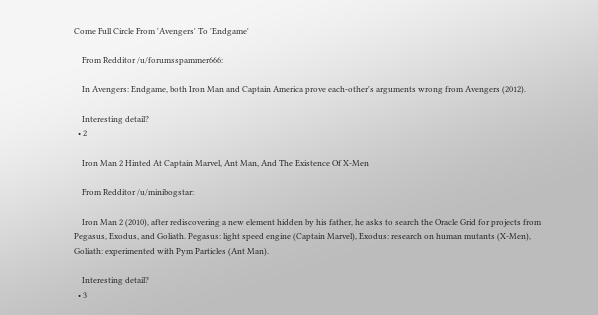Come Full Circle From 'Avengers' To 'Endgame'

    From Redditor /u/forumsspammer666:

    In Avengers: Endgame, both Iron Man and Captain America prove each-other's arguments wrong from Avengers (2012).

    Interesting detail?
  • 2

    Iron Man 2 Hinted At Captain Marvel, Ant Man, And The Existence Of X-Men

    From Redditor /u/minibogstar:

    Iron Man 2 (2010), after rediscovering a new element hidden by his father, he asks to search the Oracle Grid for projects from Pegasus, Exodus, and Goliath. Pegasus: light speed engine (Captain Marvel), Exodus: research on human mutants (X-Men), Goliath: experimented with Pym Particles (Ant Man).

    Interesting detail?
  • 3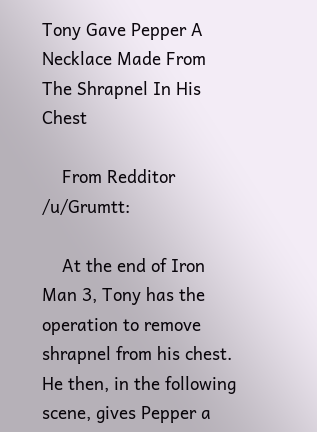Tony Gave Pepper A Necklace Made From The Shrapnel In His Chest

    From Redditor /u/Grumtt:

    At the end of Iron Man 3, Tony has the operation to remove shrapnel from his chest. He then, in the following scene, gives Pepper a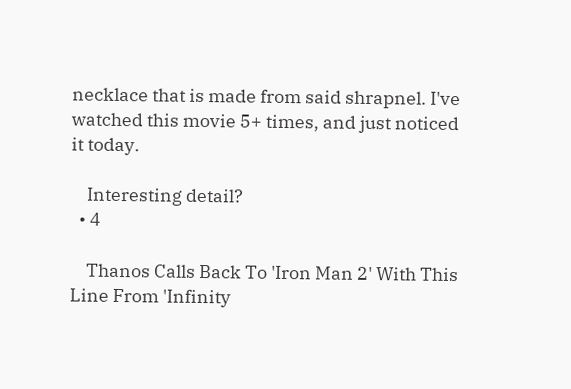necklace that is made from said shrapnel. I've watched this movie 5+ times, and just noticed it today.

    Interesting detail?
  • 4

    Thanos Calls Back To 'Iron Man 2' With This Line From 'Infinity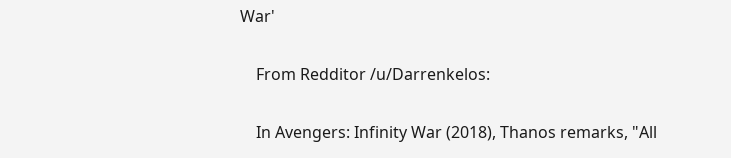War'

    From Redditor /u/Darrenkelos:

    In Avengers: Infinity War (2018), Thanos remarks, "All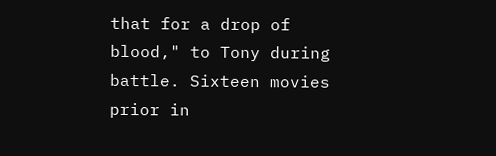that for a drop of blood," to Tony during battle. Sixteen movies prior in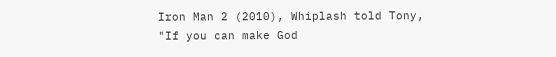Iron Man 2 (2010), Whiplash told Tony, "If you can make God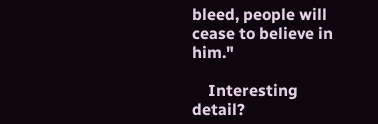bleed, people will cease to believe in him."

    Interesting detail?